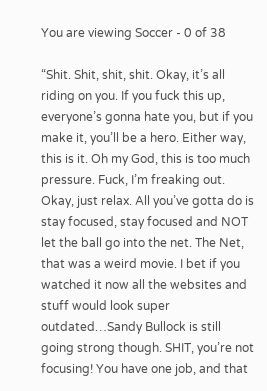You are viewing Soccer - 0 of 38

“Shit. Shit, shit, shit. Okay, it’s all riding on you. If you fuck this up, everyone’s gonna hate you, but if you make it, you’ll be a hero. Either way, this is it. Oh my God, this is too much pressure. Fuck, I’m freaking out. Okay, just relax. All you’ve gotta do is stay focused, stay focused and NOT let the ball go into the net. The Net, that was a weird movie. I bet if you watched it now all the websites and stuff would look super outdated…Sandy Bullock is still going strong though. SHIT, you’re not focusing! You have one job, and that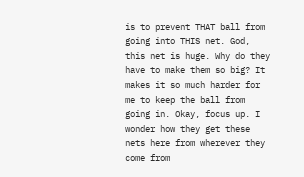is to prevent THAT ball from going into THIS net. God, this net is huge. Why do they have to make them so big? It makes it so much harder for me to keep the ball from going in. Okay, focus up. I wonder how they get these nets here from wherever they come from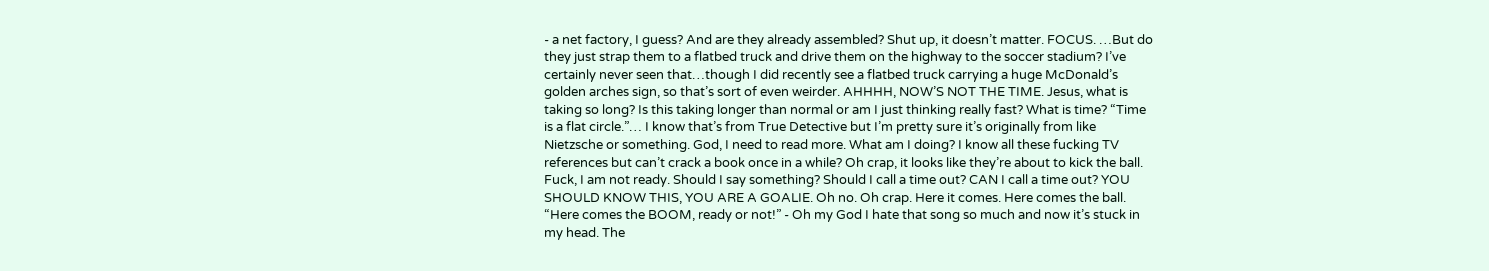- a net factory, I guess? And are they already assembled? Shut up, it doesn’t matter. FOCUS. …But do they just strap them to a flatbed truck and drive them on the highway to the soccer stadium? I’ve certainly never seen that…though I did recently see a flatbed truck carrying a huge McDonald’s golden arches sign, so that’s sort of even weirder. AHHHH, NOW’S NOT THE TIME. Jesus, what is taking so long? Is this taking longer than normal or am I just thinking really fast? What is time? “Time is a flat circle.”… I know that’s from True Detective but I’m pretty sure it’s originally from like Nietzsche or something. God, I need to read more. What am I doing? I know all these fucking TV references but can’t crack a book once in a while? Oh crap, it looks like they’re about to kick the ball. Fuck, I am not ready. Should I say something? Should I call a time out? CAN I call a time out? YOU SHOULD KNOW THIS, YOU ARE A GOALIE. Oh no. Oh crap. Here it comes. Here comes the ball. “Here comes the BOOM, ready or not!” - Oh my God I hate that song so much and now it’s stuck in my head. The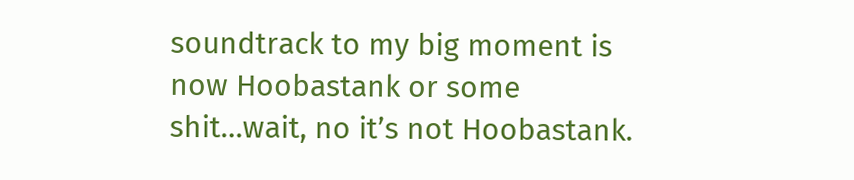soundtrack to my big moment is now Hoobastank or some shit…wait, no it’s not Hoobastank.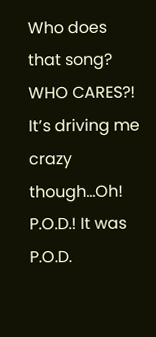Who does that song? WHO CARES?! It’s driving me crazy though…Oh! P.O.D.! It was P.O.D.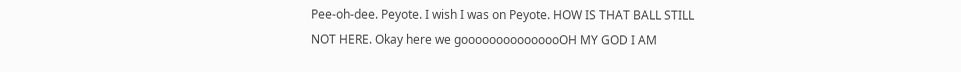Pee-oh-dee. Peyote. I wish I was on Peyote. HOW IS THAT BALL STILL NOT HERE. Okay here we gooooooooooooooOH MY GOD I AM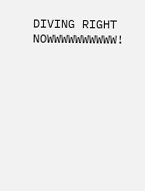DIVING RIGHT NOWWWWWWWWWW!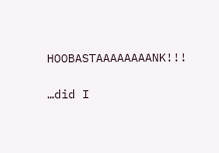HOOBASTAAAAAAAANK!!!

…did I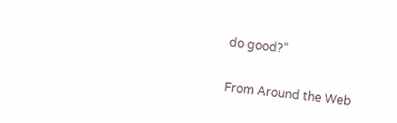do good?”


From Around the Web